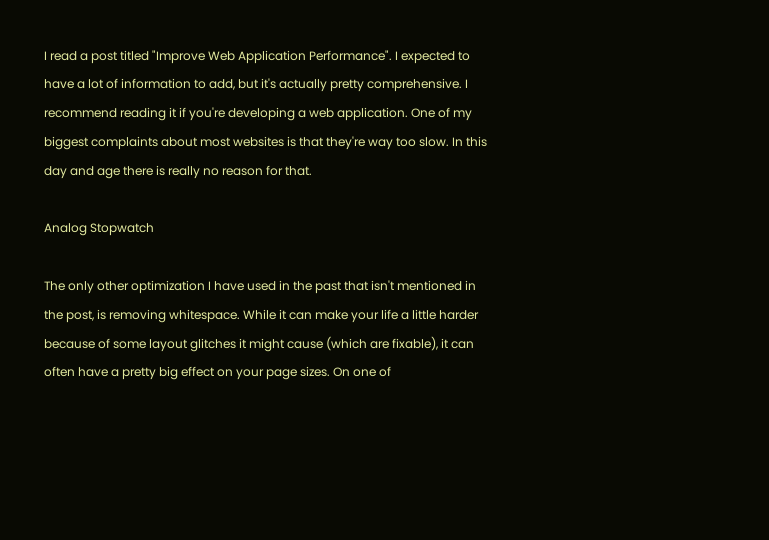I read a post titled "Improve Web Application Performance". I expected to have a lot of information to add, but it's actually pretty comprehensive. I recommend reading it if you're developing a web application. One of my biggest complaints about most websites is that they're way too slow. In this day and age there is really no reason for that.

Analog Stopwatch

The only other optimization I have used in the past that isn't mentioned in the post, is removing whitespace. While it can make your life a little harder because of some layout glitches it might cause (which are fixable), it can often have a pretty big effect on your page sizes. On one of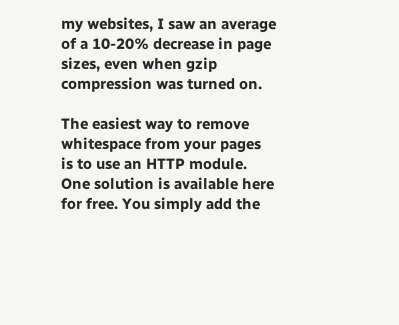my websites, I saw an average of a 10-20% decrease in page sizes, even when gzip compression was turned on.

The easiest way to remove whitespace from your pages is to use an HTTP module. One solution is available here for free. You simply add the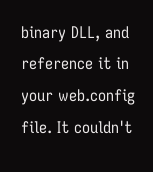binary DLL, and reference it in your web.config file. It couldn't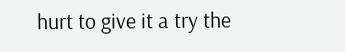hurt to give it a try the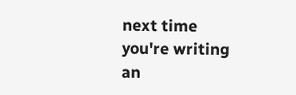next time you're writing an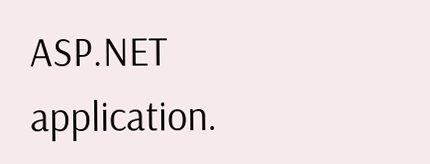ASP.NET application.